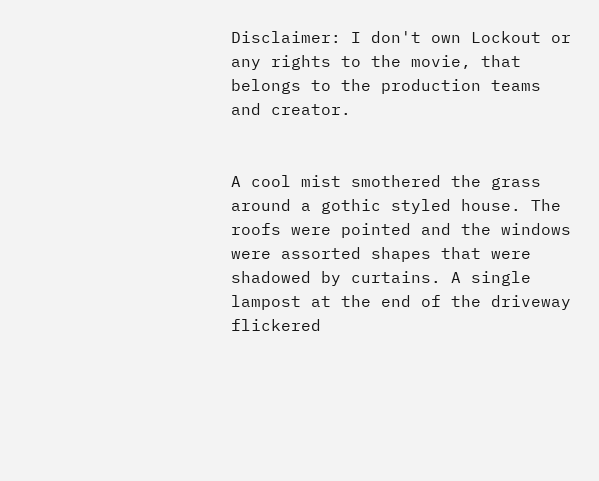Disclaimer: I don't own Lockout or any rights to the movie, that belongs to the production teams and creator.


A cool mist smothered the grass around a gothic styled house. The roofs were pointed and the windows were assorted shapes that were shadowed by curtains. A single lampost at the end of the driveway flickered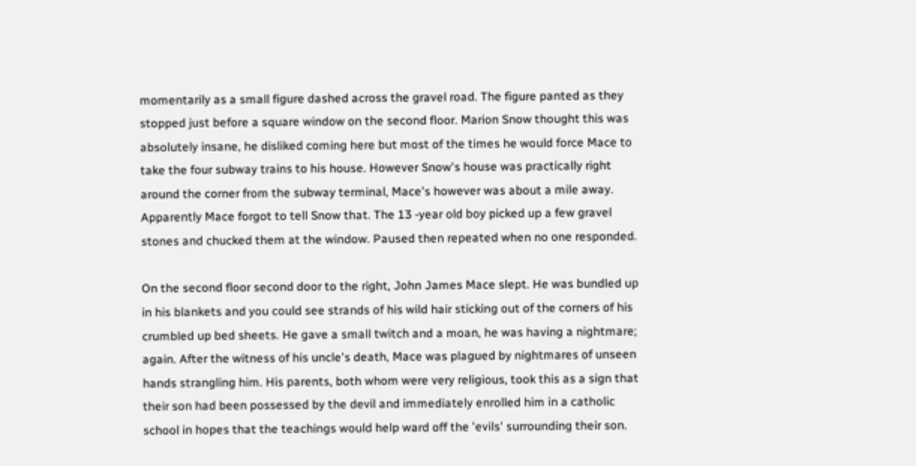momentarily as a small figure dashed across the gravel road. The figure panted as they stopped just before a square window on the second floor. Marion Snow thought this was absolutely insane, he disliked coming here but most of the times he would force Mace to take the four subway trains to his house. However Snow's house was practically right around the corner from the subway terminal, Mace's however was about a mile away. Apparently Mace forgot to tell Snow that. The 13 -year old boy picked up a few gravel stones and chucked them at the window. Paused then repeated when no one responded.

On the second floor second door to the right, John James Mace slept. He was bundled up in his blankets and you could see strands of his wild hair sticking out of the corners of his crumbled up bed sheets. He gave a small twitch and a moan, he was having a nightmare; again. After the witness of his uncle's death, Mace was plagued by nightmares of unseen hands strangling him. His parents, both whom were very religious, took this as a sign that their son had been possessed by the devil and immediately enrolled him in a catholic school in hopes that the teachings would help ward off the 'evils' surrounding their son.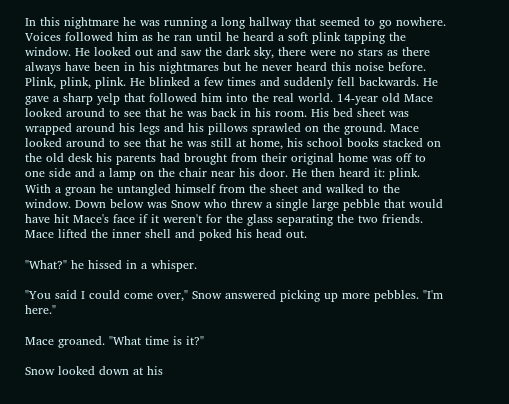In this nightmare he was running a long hallway that seemed to go nowhere. Voices followed him as he ran until he heard a soft plink tapping the window. He looked out and saw the dark sky, there were no stars as there always have been in his nightmares but he never heard this noise before. Plink, plink, plink. He blinked a few times and suddenly fell backwards. He gave a sharp yelp that followed him into the real world. 14-year old Mace looked around to see that he was back in his room. His bed sheet was wrapped around his legs and his pillows sprawled on the ground. Mace looked around to see that he was still at home, his school books stacked on the old desk his parents had brought from their original home was off to one side and a lamp on the chair near his door. He then heard it: plink. With a groan he untangled himself from the sheet and walked to the window. Down below was Snow who threw a single large pebble that would have hit Mace's face if it weren't for the glass separating the two friends. Mace lifted the inner shell and poked his head out.

"What?" he hissed in a whisper.

"You said I could come over," Snow answered picking up more pebbles. "I'm here."

Mace groaned. "What time is it?"

Snow looked down at his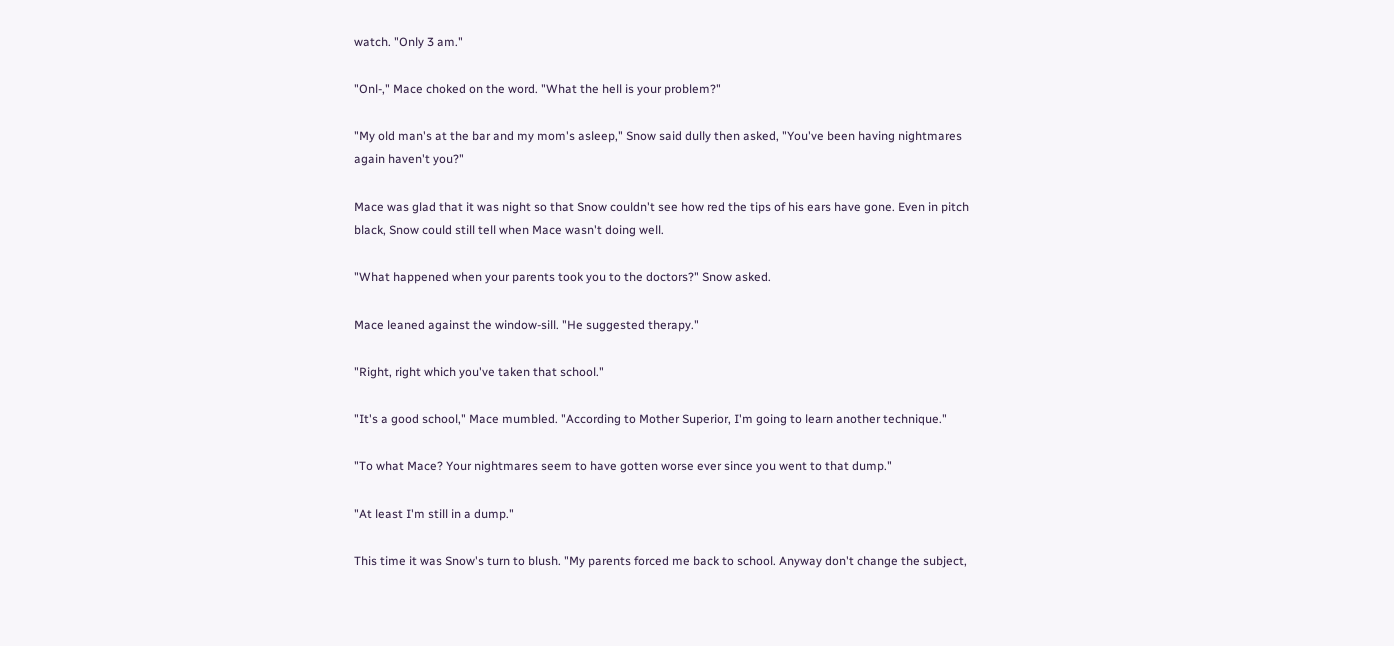watch. "Only 3 am."

"Onl-," Mace choked on the word. "What the hell is your problem?"

"My old man's at the bar and my mom's asleep," Snow said dully then asked, "You've been having nightmares again haven't you?"

Mace was glad that it was night so that Snow couldn't see how red the tips of his ears have gone. Even in pitch black, Snow could still tell when Mace wasn't doing well.

"What happened when your parents took you to the doctors?" Snow asked.

Mace leaned against the window-sill. "He suggested therapy."

"Right, right which you've taken that school."

"It's a good school," Mace mumbled. "According to Mother Superior, I'm going to learn another technique."

"To what Mace? Your nightmares seem to have gotten worse ever since you went to that dump."

"At least I'm still in a dump."

This time it was Snow's turn to blush. "My parents forced me back to school. Anyway don't change the subject,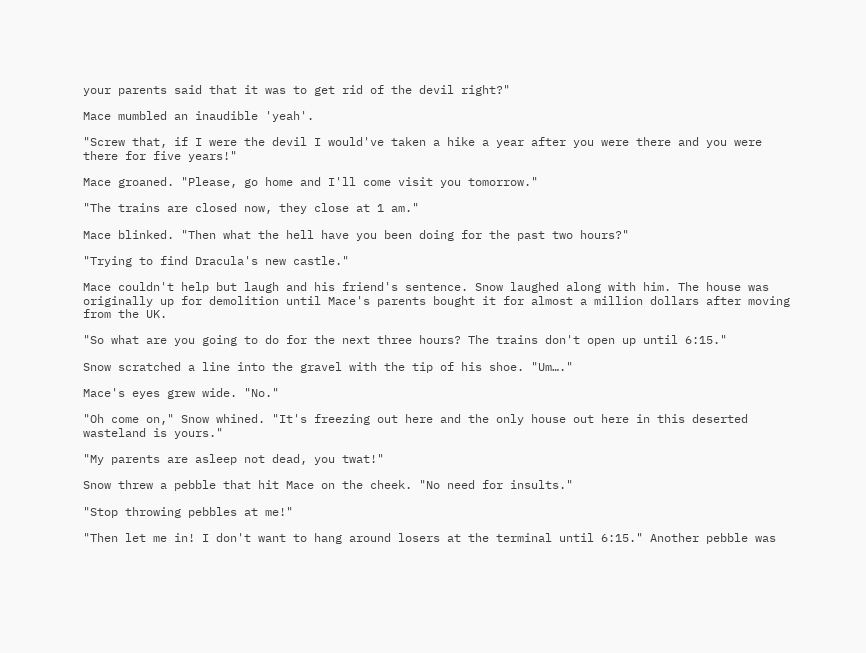your parents said that it was to get rid of the devil right?"

Mace mumbled an inaudible 'yeah'.

"Screw that, if I were the devil I would've taken a hike a year after you were there and you were there for five years!"

Mace groaned. "Please, go home and I'll come visit you tomorrow."

"The trains are closed now, they close at 1 am."

Mace blinked. "Then what the hell have you been doing for the past two hours?"

"Trying to find Dracula's new castle."

Mace couldn't help but laugh and his friend's sentence. Snow laughed along with him. The house was originally up for demolition until Mace's parents bought it for almost a million dollars after moving from the UK.

"So what are you going to do for the next three hours? The trains don't open up until 6:15."

Snow scratched a line into the gravel with the tip of his shoe. "Um…."

Mace's eyes grew wide. "No."

"Oh come on," Snow whined. "It's freezing out here and the only house out here in this deserted wasteland is yours."

"My parents are asleep not dead, you twat!"

Snow threw a pebble that hit Mace on the cheek. "No need for insults."

"Stop throwing pebbles at me!"

"Then let me in! I don't want to hang around losers at the terminal until 6:15." Another pebble was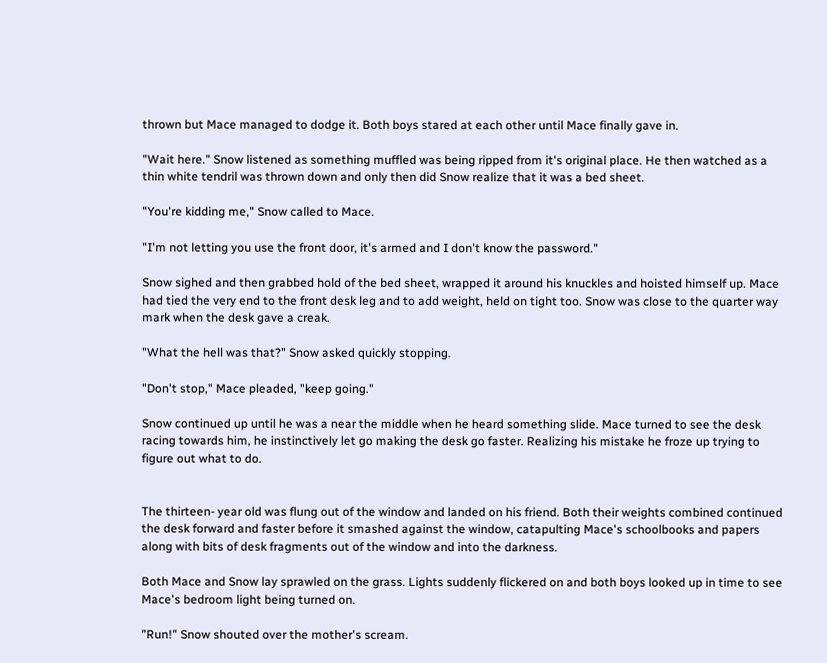thrown but Mace managed to dodge it. Both boys stared at each other until Mace finally gave in.

"Wait here." Snow listened as something muffled was being ripped from it's original place. He then watched as a thin white tendril was thrown down and only then did Snow realize that it was a bed sheet.

"You're kidding me," Snow called to Mace.

"I'm not letting you use the front door, it's armed and I don't know the password."

Snow sighed and then grabbed hold of the bed sheet, wrapped it around his knuckles and hoisted himself up. Mace had tied the very end to the front desk leg and to add weight, held on tight too. Snow was close to the quarter way mark when the desk gave a creak.

"What the hell was that?" Snow asked quickly stopping.

"Don't stop," Mace pleaded, "keep going."

Snow continued up until he was a near the middle when he heard something slide. Mace turned to see the desk racing towards him, he instinctively let go making the desk go faster. Realizing his mistake he froze up trying to figure out what to do.


The thirteen- year old was flung out of the window and landed on his friend. Both their weights combined continued the desk forward and faster before it smashed against the window, catapulting Mace's schoolbooks and papers along with bits of desk fragments out of the window and into the darkness.

Both Mace and Snow lay sprawled on the grass. Lights suddenly flickered on and both boys looked up in time to see Mace's bedroom light being turned on.

"Run!" Snow shouted over the mother's scream.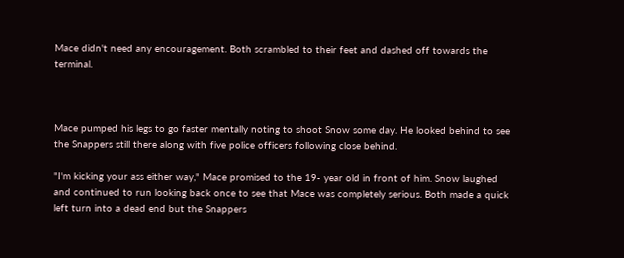Mace didn't need any encouragement. Both scrambled to their feet and dashed off towards the terminal.



Mace pumped his legs to go faster mentally noting to shoot Snow some day. He looked behind to see the Snappers still there along with five police officers following close behind.

"I'm kicking your ass either way," Mace promised to the 19- year old in front of him. Snow laughed and continued to run looking back once to see that Mace was completely serious. Both made a quick left turn into a dead end but the Snappers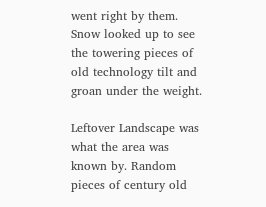went right by them. Snow looked up to see the towering pieces of old technology tilt and groan under the weight.

Leftover Landscape was what the area was known by. Random pieces of century old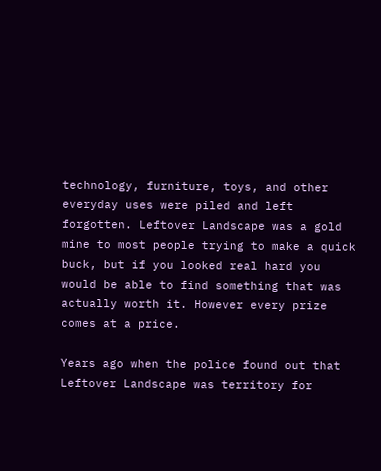technology, furniture, toys, and other everyday uses were piled and left forgotten. Leftover Landscape was a gold mine to most people trying to make a quick buck, but if you looked real hard you would be able to find something that was actually worth it. However every prize comes at a price.

Years ago when the police found out that Leftover Landscape was territory for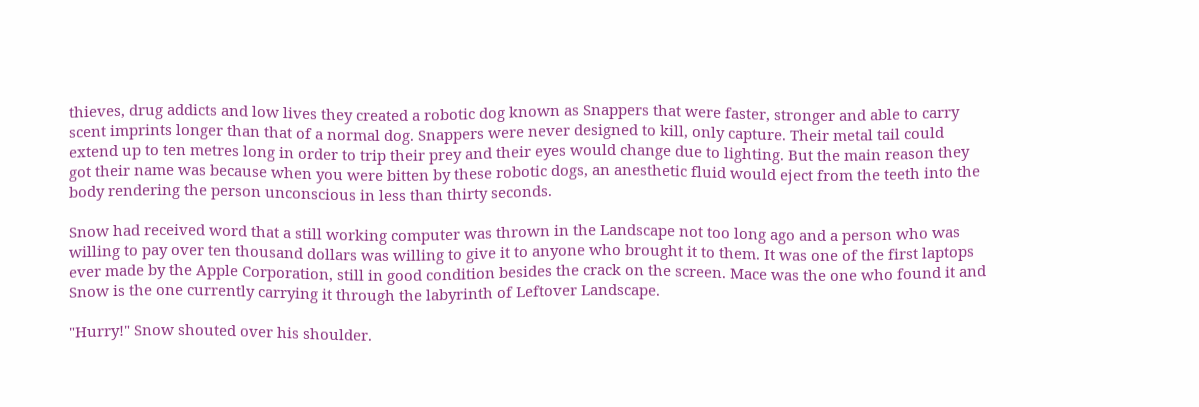thieves, drug addicts and low lives they created a robotic dog known as Snappers that were faster, stronger and able to carry scent imprints longer than that of a normal dog. Snappers were never designed to kill, only capture. Their metal tail could extend up to ten metres long in order to trip their prey and their eyes would change due to lighting. But the main reason they got their name was because when you were bitten by these robotic dogs, an anesthetic fluid would eject from the teeth into the body rendering the person unconscious in less than thirty seconds.

Snow had received word that a still working computer was thrown in the Landscape not too long ago and a person who was willing to pay over ten thousand dollars was willing to give it to anyone who brought it to them. It was one of the first laptops ever made by the Apple Corporation, still in good condition besides the crack on the screen. Mace was the one who found it and Snow is the one currently carrying it through the labyrinth of Leftover Landscape.

"Hurry!" Snow shouted over his shoulder.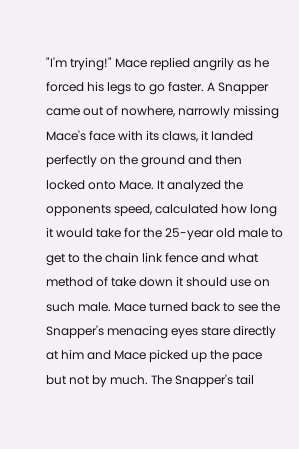"I'm trying!" Mace replied angrily as he forced his legs to go faster. A Snapper came out of nowhere, narrowly missing Mace's face with its claws, it landed perfectly on the ground and then locked onto Mace. It analyzed the opponents speed, calculated how long it would take for the 25-year old male to get to the chain link fence and what method of take down it should use on such male. Mace turned back to see the Snapper's menacing eyes stare directly at him and Mace picked up the pace but not by much. The Snapper's tail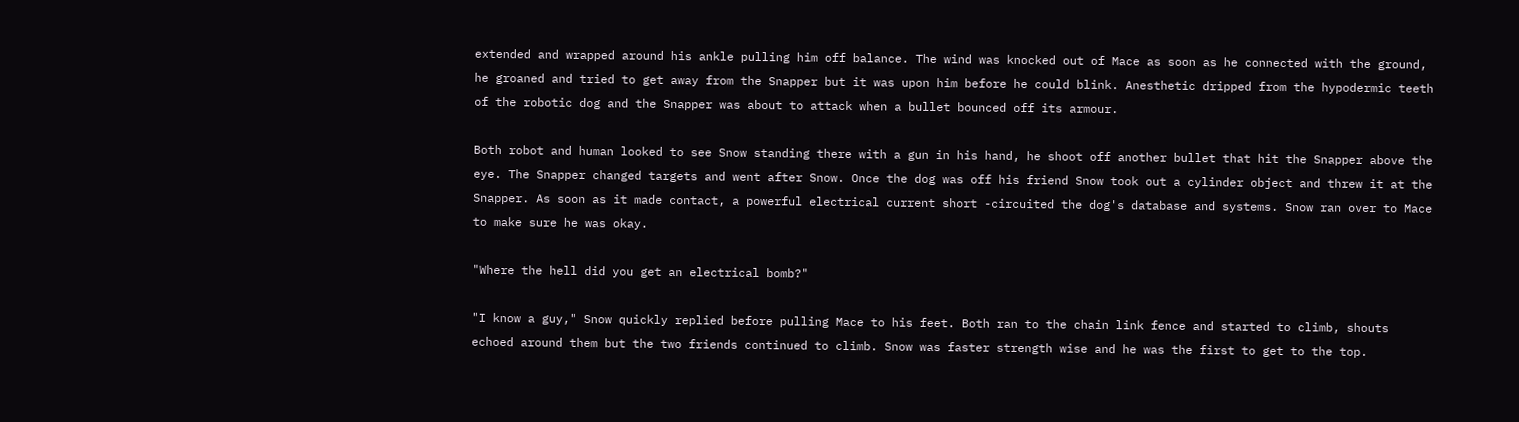extended and wrapped around his ankle pulling him off balance. The wind was knocked out of Mace as soon as he connected with the ground, he groaned and tried to get away from the Snapper but it was upon him before he could blink. Anesthetic dripped from the hypodermic teeth of the robotic dog and the Snapper was about to attack when a bullet bounced off its armour.

Both robot and human looked to see Snow standing there with a gun in his hand, he shoot off another bullet that hit the Snapper above the eye. The Snapper changed targets and went after Snow. Once the dog was off his friend Snow took out a cylinder object and threw it at the Snapper. As soon as it made contact, a powerful electrical current short -circuited the dog's database and systems. Snow ran over to Mace to make sure he was okay.

"Where the hell did you get an electrical bomb?"

"I know a guy," Snow quickly replied before pulling Mace to his feet. Both ran to the chain link fence and started to climb, shouts echoed around them but the two friends continued to climb. Snow was faster strength wise and he was the first to get to the top.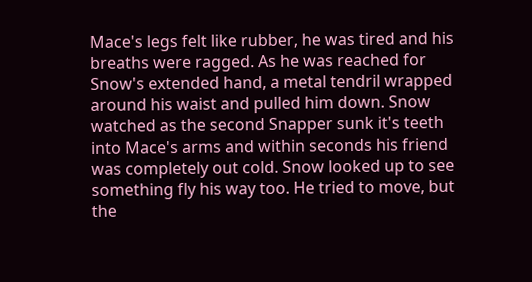Mace's legs felt like rubber, he was tired and his breaths were ragged. As he was reached for Snow's extended hand, a metal tendril wrapped around his waist and pulled him down. Snow watched as the second Snapper sunk it's teeth into Mace's arms and within seconds his friend was completely out cold. Snow looked up to see something fly his way too. He tried to move, but the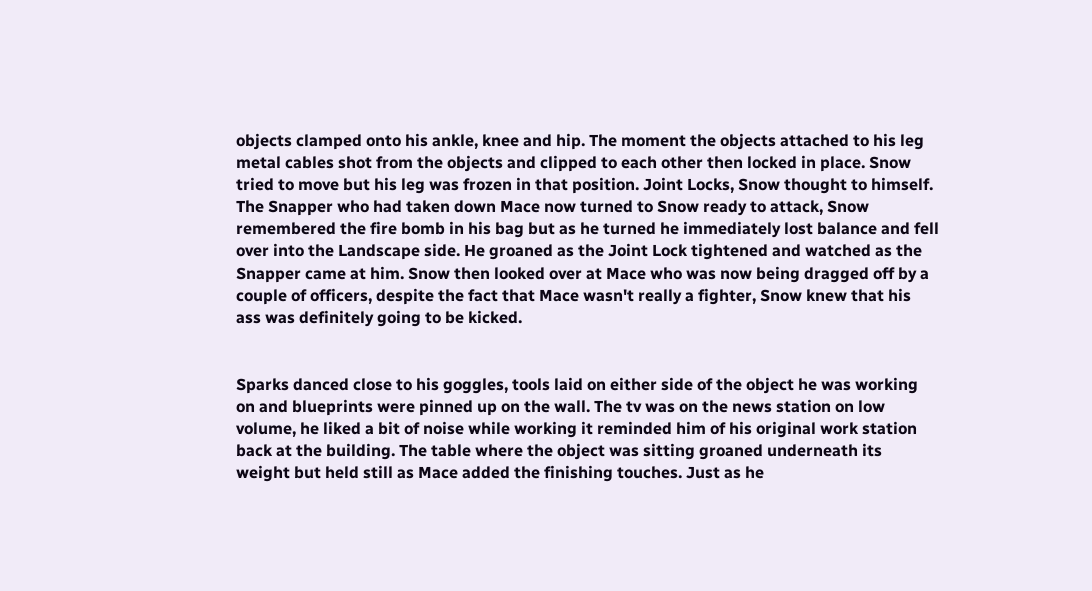objects clamped onto his ankle, knee and hip. The moment the objects attached to his leg metal cables shot from the objects and clipped to each other then locked in place. Snow tried to move but his leg was frozen in that position. Joint Locks, Snow thought to himself. The Snapper who had taken down Mace now turned to Snow ready to attack, Snow remembered the fire bomb in his bag but as he turned he immediately lost balance and fell over into the Landscape side. He groaned as the Joint Lock tightened and watched as the Snapper came at him. Snow then looked over at Mace who was now being dragged off by a couple of officers, despite the fact that Mace wasn't really a fighter, Snow knew that his ass was definitely going to be kicked.


Sparks danced close to his goggles, tools laid on either side of the object he was working on and blueprints were pinned up on the wall. The tv was on the news station on low volume, he liked a bit of noise while working it reminded him of his original work station back at the building. The table where the object was sitting groaned underneath its weight but held still as Mace added the finishing touches. Just as he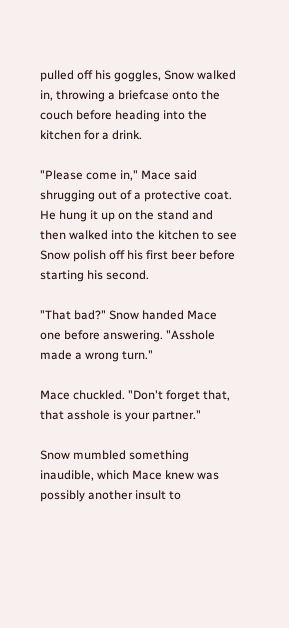pulled off his goggles, Snow walked in, throwing a briefcase onto the couch before heading into the kitchen for a drink.

"Please come in," Mace said shrugging out of a protective coat. He hung it up on the stand and then walked into the kitchen to see Snow polish off his first beer before starting his second.

"That bad?" Snow handed Mace one before answering. "Asshole made a wrong turn."

Mace chuckled. "Don't forget that, that asshole is your partner."

Snow mumbled something inaudible, which Mace knew was possibly another insult to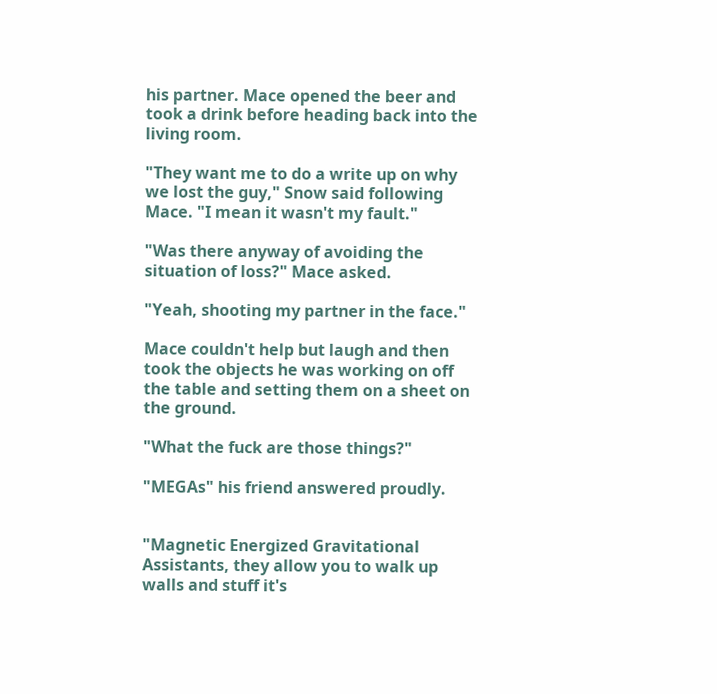his partner. Mace opened the beer and took a drink before heading back into the living room.

"They want me to do a write up on why we lost the guy," Snow said following Mace. "I mean it wasn't my fault."

"Was there anyway of avoiding the situation of loss?" Mace asked.

"Yeah, shooting my partner in the face."

Mace couldn't help but laugh and then took the objects he was working on off the table and setting them on a sheet on the ground.

"What the fuck are those things?"

"MEGAs" his friend answered proudly.


"Magnetic Energized Gravitational Assistants, they allow you to walk up walls and stuff it's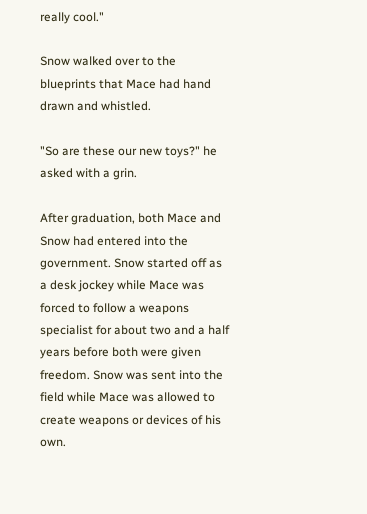really cool."

Snow walked over to the blueprints that Mace had hand drawn and whistled.

"So are these our new toys?" he asked with a grin.

After graduation, both Mace and Snow had entered into the government. Snow started off as a desk jockey while Mace was forced to follow a weapons specialist for about two and a half years before both were given freedom. Snow was sent into the field while Mace was allowed to create weapons or devices of his own.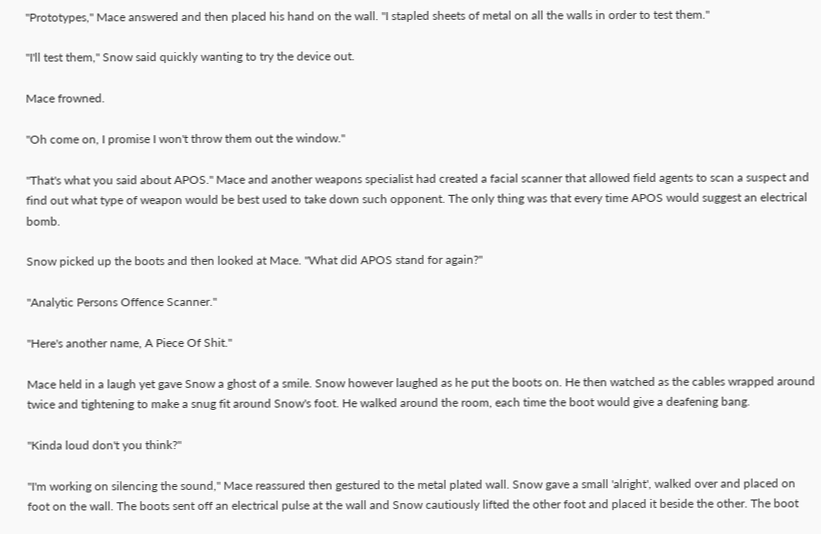"Prototypes," Mace answered and then placed his hand on the wall. "I stapled sheets of metal on all the walls in order to test them."

"I'll test them," Snow said quickly wanting to try the device out.

Mace frowned.

"Oh come on, I promise I won't throw them out the window."

"That's what you said about APOS." Mace and another weapons specialist had created a facial scanner that allowed field agents to scan a suspect and find out what type of weapon would be best used to take down such opponent. The only thing was that every time APOS would suggest an electrical bomb.

Snow picked up the boots and then looked at Mace. "What did APOS stand for again?"

"Analytic Persons Offence Scanner."

"Here's another name, A Piece Of Shit."

Mace held in a laugh yet gave Snow a ghost of a smile. Snow however laughed as he put the boots on. He then watched as the cables wrapped around twice and tightening to make a snug fit around Snow's foot. He walked around the room, each time the boot would give a deafening bang.

"Kinda loud don't you think?"

"I'm working on silencing the sound," Mace reassured then gestured to the metal plated wall. Snow gave a small 'alright', walked over and placed on foot on the wall. The boots sent off an electrical pulse at the wall and Snow cautiously lifted the other foot and placed it beside the other. The boot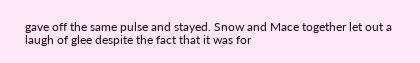gave off the same pulse and stayed. Snow and Mace together let out a laugh of glee despite the fact that it was for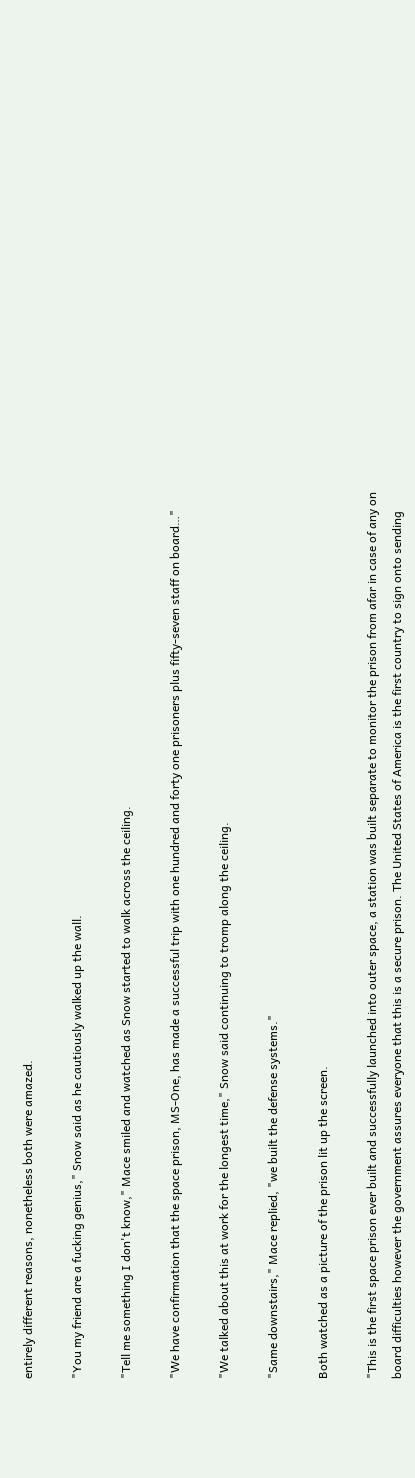entirely different reasons, nonetheless both were amazed.

"You my friend are a fucking genius," Snow said as he cautiously walked up the wall.

"Tell me something I don't know," Mace smiled and watched as Snow started to walk across the ceiling.

"We have confirmation that the space prison, MS-One, has made a successful trip with one hundred and forty one prisoners plus fifty-seven staff on board…"

"We talked about this at work for the longest time," Snow said continuing to tromp along the ceiling.

"Same downstairs," Mace replied, "we built the defense systems."

Both watched as a picture of the prison lit up the screen.

"This is the first space prison ever built and successfully launched into outer space, a station was built separate to monitor the prison from afar in case of any on board difficulties however the government assures everyone that this is a secure prison. The United States of America is the first country to sign onto sending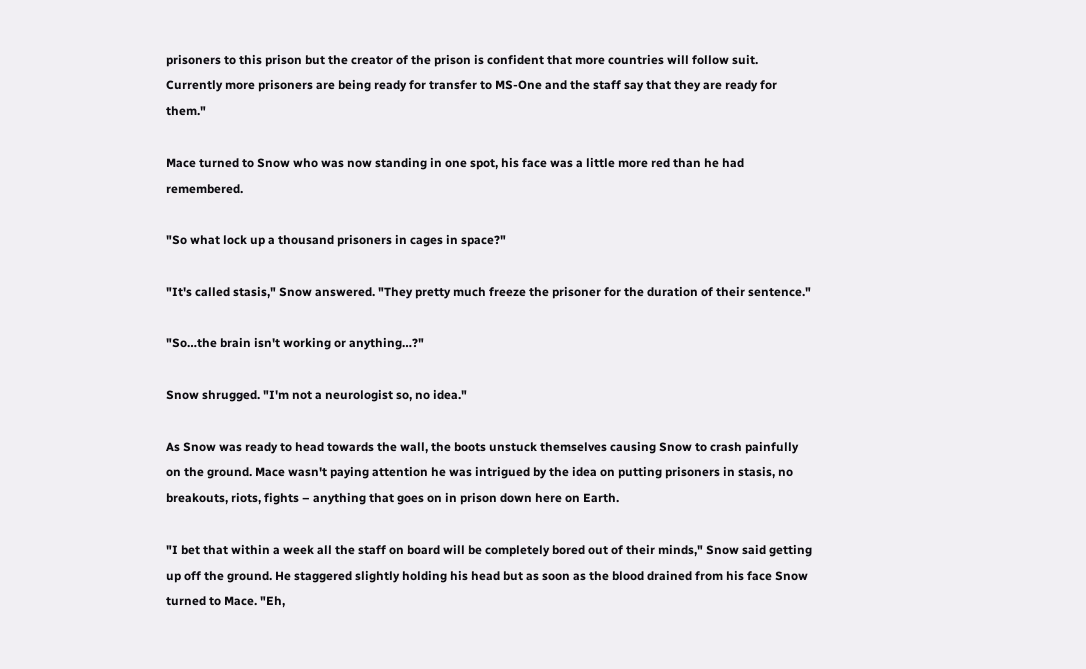prisoners to this prison but the creator of the prison is confident that more countries will follow suit. Currently more prisoners are being ready for transfer to MS-One and the staff say that they are ready for them."

Mace turned to Snow who was now standing in one spot, his face was a little more red than he had remembered.

"So what lock up a thousand prisoners in cages in space?"

"It's called stasis," Snow answered. "They pretty much freeze the prisoner for the duration of their sentence."

"So…the brain isn't working or anything…?"

Snow shrugged. "I'm not a neurologist so, no idea."

As Snow was ready to head towards the wall, the boots unstuck themselves causing Snow to crash painfully on the ground. Mace wasn't paying attention he was intrigued by the idea on putting prisoners in stasis, no breakouts, riots, fights – anything that goes on in prison down here on Earth.

"I bet that within a week all the staff on board will be completely bored out of their minds," Snow said getting up off the ground. He staggered slightly holding his head but as soon as the blood drained from his face Snow turned to Mace. "Eh,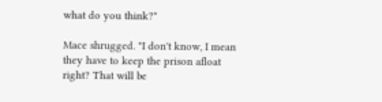what do you think?"

Mace shrugged. "I don't know, I mean they have to keep the prison afloat right? That will be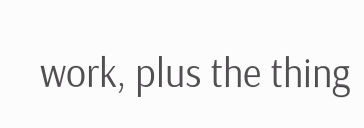work, plus the thing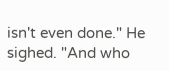isn't even done." He sighed. "And who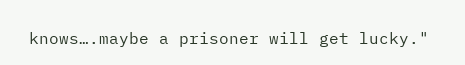knows….maybe a prisoner will get lucky."